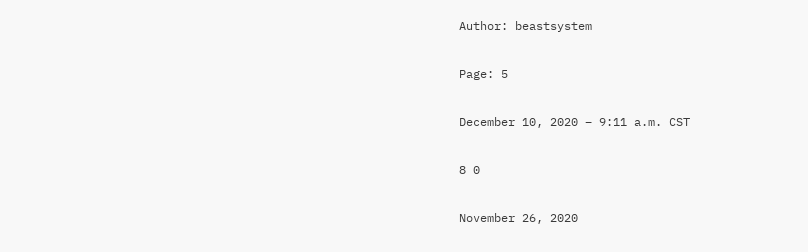Author: beastsystem

Page: 5

December 10, 2020 – 9:11 a.m. CST

8 0

November 26, 2020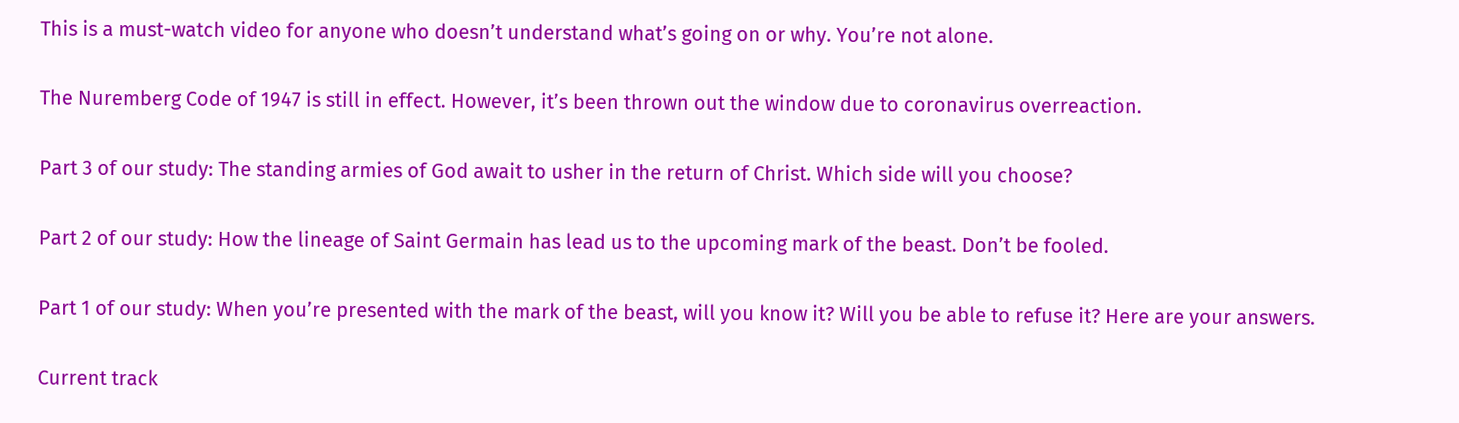This is a must-watch video for anyone who doesn’t understand what’s going on or why. You’re not alone.

The Nuremberg Code of 1947 is still in effect. However, it’s been thrown out the window due to coronavirus overreaction.

Part 3 of our study: The standing armies of God await to usher in the return of Christ. Which side will you choose?

Part 2 of our study: How the lineage of Saint Germain has lead us to the upcoming mark of the beast. Don’t be fooled.

Part 1 of our study: When you’re presented with the mark of the beast, will you know it? Will you be able to refuse it? Here are your answers.

Current track